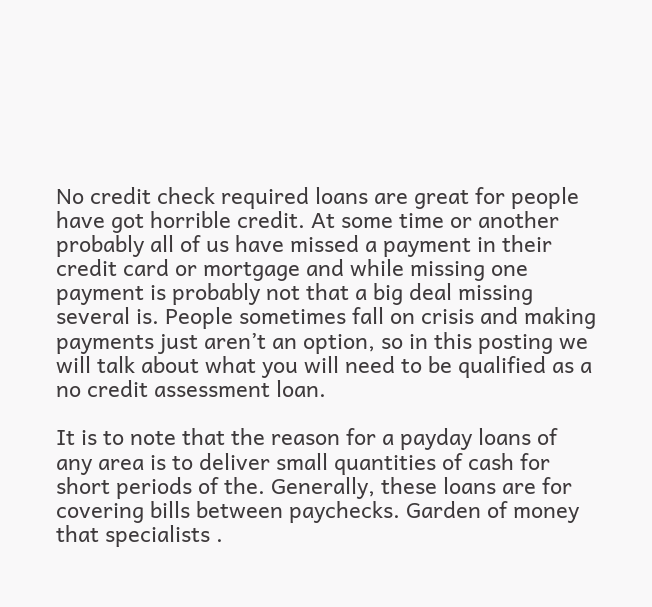No credit check required loans are great for people have got horrible credit. At some time or another probably all of us have missed a payment in their credit card or mortgage and while missing one payment is probably not that a big deal missing several is. People sometimes fall on crisis and making payments just aren’t an option, so in this posting we will talk about what you will need to be qualified as a no credit assessment loan.

It is to note that the reason for a payday loans of any area is to deliver small quantities of cash for short periods of the. Generally, these loans are for covering bills between paychecks. Garden of money that specialists .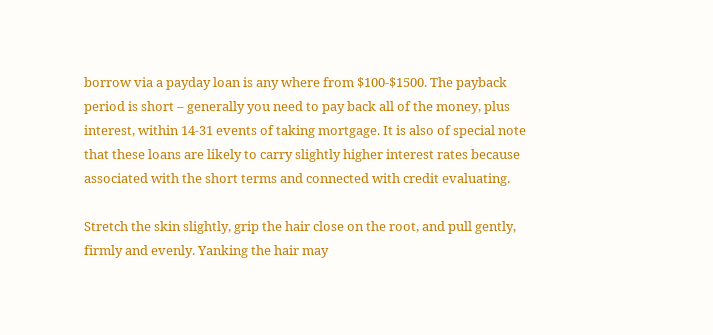borrow via a payday loan is any where from $100-$1500. The payback period is short – generally you need to pay back all of the money, plus interest, within 14-31 events of taking mortgage. It is also of special note that these loans are likely to carry slightly higher interest rates because associated with the short terms and connected with credit evaluating.

Stretch the skin slightly, grip the hair close on the root, and pull gently, firmly and evenly. Yanking the hair may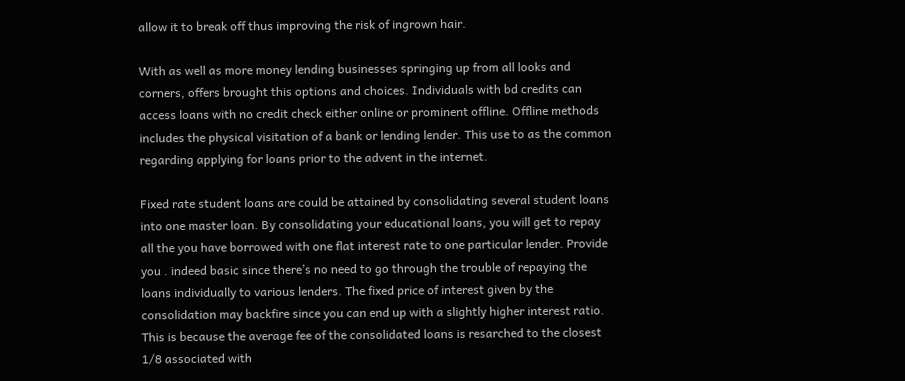allow it to break off thus improving the risk of ingrown hair.

With as well as more money lending businesses springing up from all looks and corners, offers brought this options and choices. Individuals with bd credits can access loans with no credit check either online or prominent offline. Offline methods includes the physical visitation of a bank or lending lender. This use to as the common regarding applying for loans prior to the advent in the internet.

Fixed rate student loans are could be attained by consolidating several student loans into one master loan. By consolidating your educational loans, you will get to repay all the you have borrowed with one flat interest rate to one particular lender. Provide you . indeed basic since there’s no need to go through the trouble of repaying the loans individually to various lenders. The fixed price of interest given by the consolidation may backfire since you can end up with a slightly higher interest ratio. This is because the average fee of the consolidated loans is resarched to the closest 1/8 associated with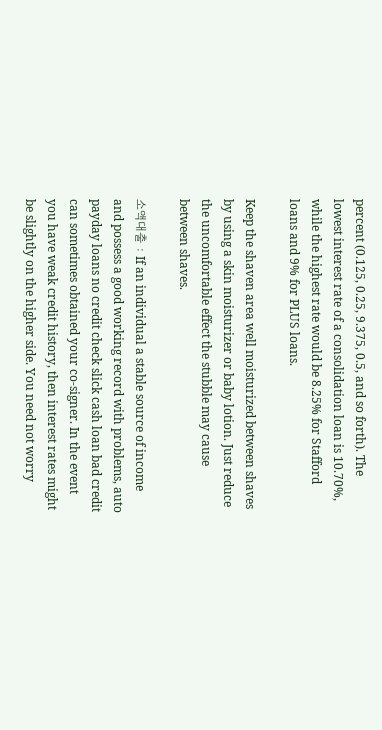percent (0.125, 0.25, 9.375, 0.5, and so forth). The lowest interest rate of a consolidation loan is 10.70%, while the highest rate would be 8.25% for Stafford loans and 9% for PLUS loans.

Keep the shaven area well moisturized between shaves by using a skin moisturizer or baby lotion. Just reduce the uncomfortable effect the stubble may cause between shaves.

소액대출 : If an individual a stable source of income and possess a good working record with problems, auto payday loans no credit check slick cash loan bad credit can sometimes obtained your co-signer. In the event you have weak credit history, then interest rates might be slightly on the higher side. You need not worry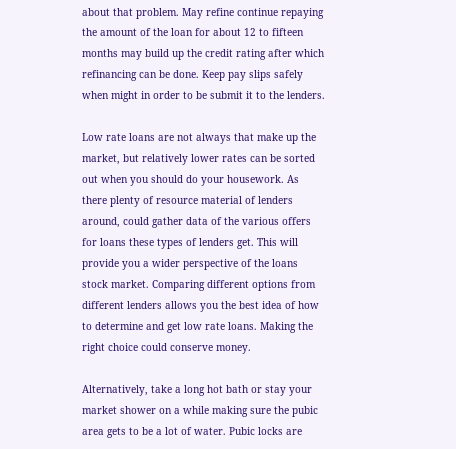about that problem. May refine continue repaying the amount of the loan for about 12 to fifteen months may build up the credit rating after which refinancing can be done. Keep pay slips safely when might in order to be submit it to the lenders.

Low rate loans are not always that make up the market, but relatively lower rates can be sorted out when you should do your housework. As there plenty of resource material of lenders around, could gather data of the various offers for loans these types of lenders get. This will provide you a wider perspective of the loans stock market. Comparing different options from different lenders allows you the best idea of how to determine and get low rate loans. Making the right choice could conserve money.

Alternatively, take a long hot bath or stay your market shower on a while making sure the pubic area gets to be a lot of water. Pubic locks are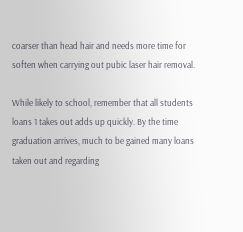coarser than head hair and needs more time for soften when carrying out pubic laser hair removal.

While likely to school, remember that all students loans 1 takes out adds up quickly. By the time graduation arrives, much to be gained many loans taken out and regarding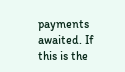payments awaited. If this is the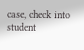case, check into student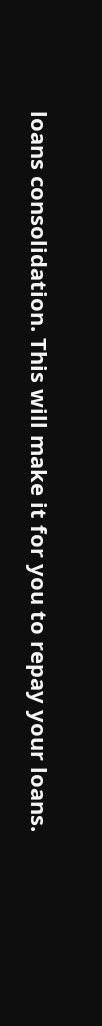loans consolidation. This will make it for you to repay your loans.